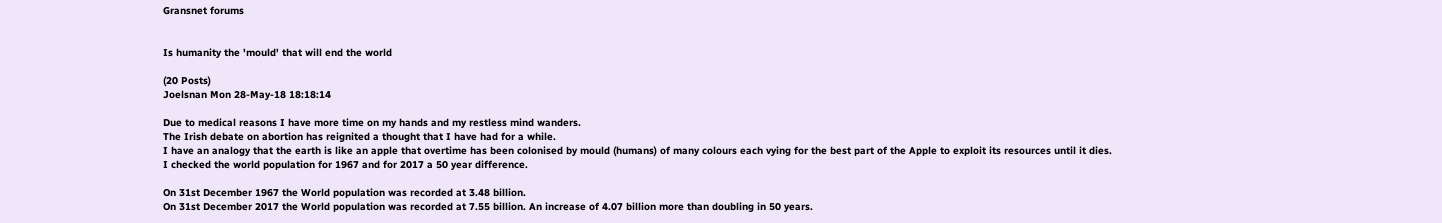Gransnet forums


Is humanity the 'mould' that will end the world

(20 Posts)
Joelsnan Mon 28-May-18 18:18:14

Due to medical reasons I have more time on my hands and my restless mind wanders.
The Irish debate on abortion has reignited a thought that I have had for a while.
I have an analogy that the earth is like an apple that overtime has been colonised by mould (humans) of many colours each vying for the best part of the Apple to exploit its resources until it dies.
I checked the world population for 1967 and for 2017 a 50 year difference.

On 31st December 1967 the World population was recorded at 3.48 billion.
On 31st December 2017 the World population was recorded at 7.55 billion. An increase of 4.07 billion more than doubling in 50 years.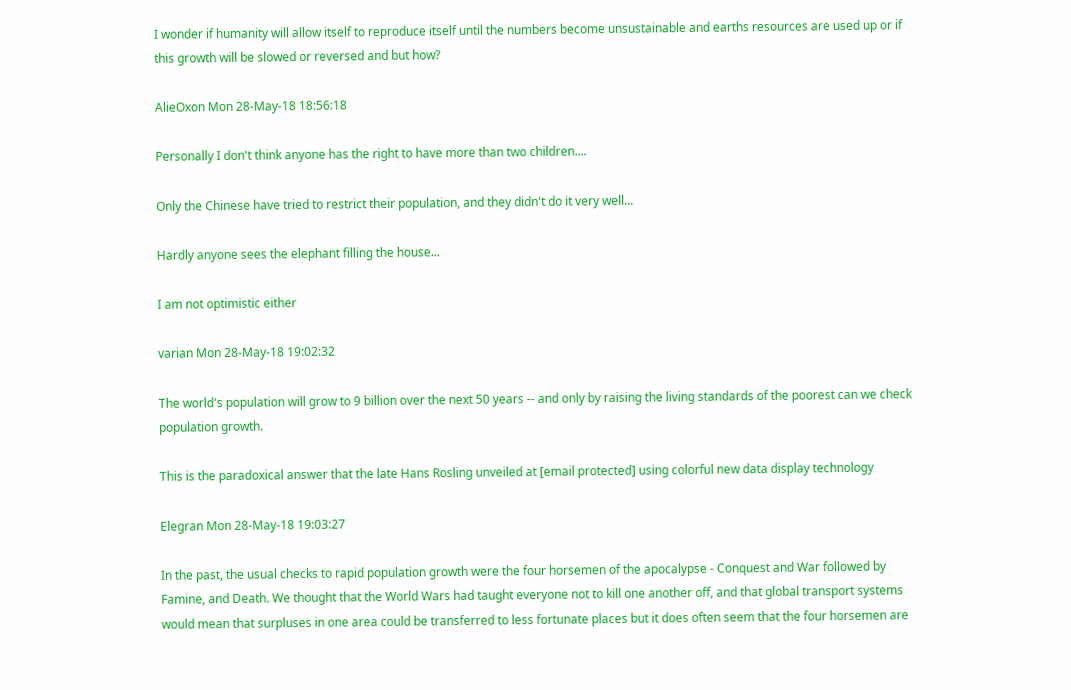I wonder if humanity will allow itself to reproduce itself until the numbers become unsustainable and earths resources are used up or if this growth will be slowed or reversed and but how?

AlieOxon Mon 28-May-18 18:56:18

Personally I don't think anyone has the right to have more than two children....

Only the Chinese have tried to restrict their population, and they didn't do it very well...

Hardly anyone sees the elephant filling the house...

I am not optimistic either

varian Mon 28-May-18 19:02:32

The world's population will grow to 9 billion over the next 50 years -- and only by raising the living standards of the poorest can we check population growth.

This is the paradoxical answer that the late Hans Rosling unveiled at [email protected] using colorful new data display technology

Elegran Mon 28-May-18 19:03:27

In the past, the usual checks to rapid population growth were the four horsemen of the apocalypse - Conquest and War followed by Famine, and Death. We thought that the World Wars had taught everyone not to kill one another off, and that global transport systems would mean that surpluses in one area could be transferred to less fortunate places but it does often seem that the four horsemen are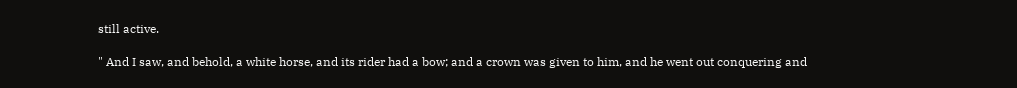still active.

" And I saw, and behold, a white horse, and its rider had a bow; and a crown was given to him, and he went out conquering and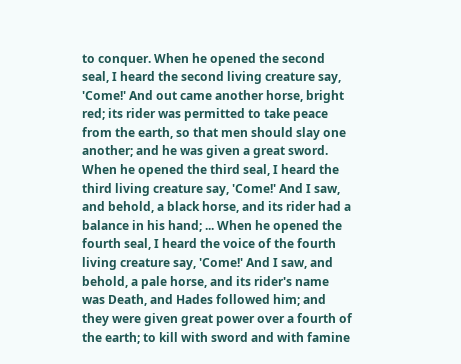to conquer. When he opened the second seal, I heard the second living creature say, 'Come!' And out came another horse, bright red; its rider was permitted to take peace from the earth, so that men should slay one another; and he was given a great sword. When he opened the third seal, I heard the third living creature say, 'Come!' And I saw, and behold, a black horse, and its rider had a balance in his hand; ... When he opened the fourth seal, I heard the voice of the fourth living creature say, 'Come!' And I saw, and behold, a pale horse, and its rider's name was Death, and Hades followed him; and they were given great power over a fourth of the earth; to kill with sword and with famine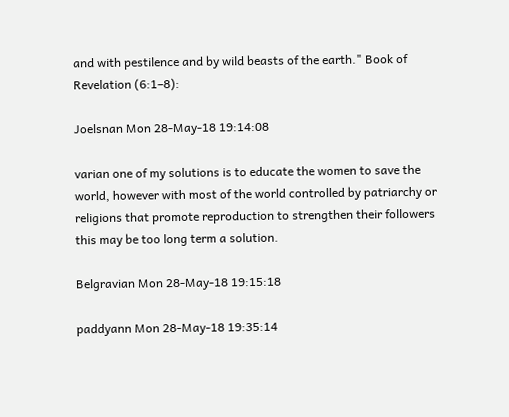and with pestilence and by wild beasts of the earth." Book of Revelation (6:1–8):

Joelsnan Mon 28-May-18 19:14:08

varian one of my solutions is to educate the women to save the world, however with most of the world controlled by patriarchy or religions that promote reproduction to strengthen their followers this may be too long term a solution.

Belgravian Mon 28-May-18 19:15:18

paddyann Mon 28-May-18 19:35:14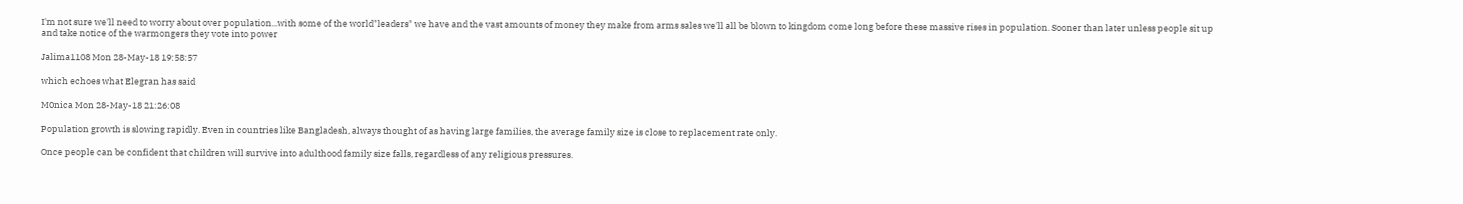I'm not sure we'll need to worry about over population...with some of the world"leaders" we have and the vast amounts of money they make from arms sales we'll all be blown to kingdom come long before these massive rises in population. Sooner than later unless people sit up and take notice of the warmongers they vote into power

Jalima1108 Mon 28-May-18 19:58:57

which echoes what Elegran has said

M0nica Mon 28-May-18 21:26:08

Population growth is slowing rapidly. Even in countries like Bangladesh, always thought of as having large families, the average family size is close to replacement rate only.

Once people can be confident that children will survive into adulthood family size falls, regardless of any religious pressures.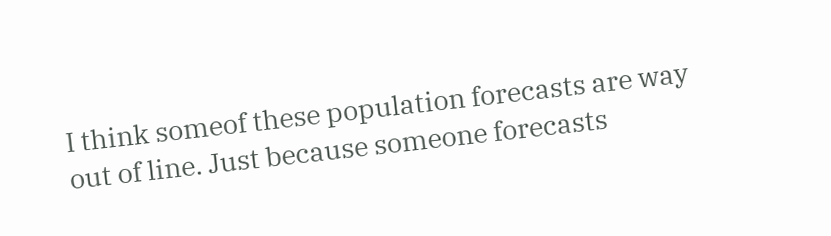I think someof these population forecasts are way out of line. Just because someone forecasts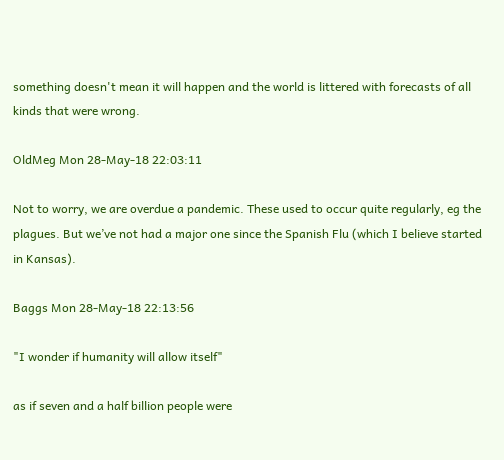something doesn't mean it will happen and the world is littered with forecasts of all kinds that were wrong.

OldMeg Mon 28-May-18 22:03:11

Not to worry, we are overdue a pandemic. These used to occur quite regularly, eg the plagues. But we’ve not had a major one since the Spanish Flu (which I believe started in Kansas).

Baggs Mon 28-May-18 22:13:56

"I wonder if humanity will allow itself"

as if seven and a half billion people were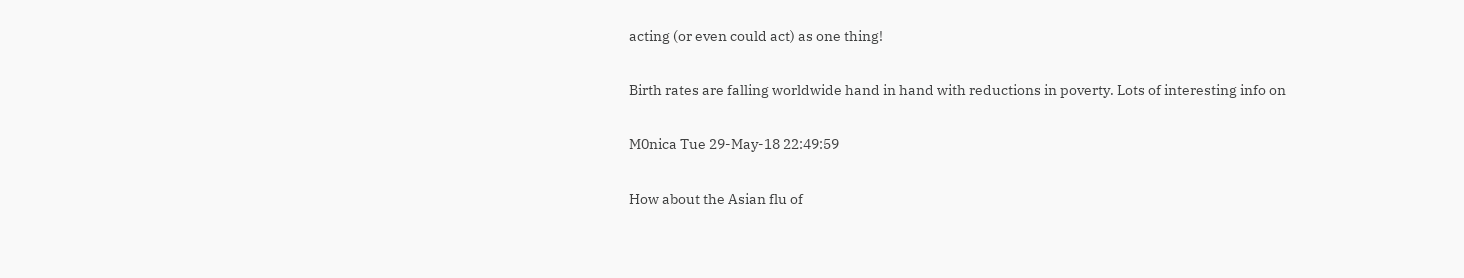acting (or even could act) as one thing!

Birth rates are falling worldwide hand in hand with reductions in poverty. Lots of interesting info on

M0nica Tue 29-May-18 22:49:59

How about the Asian flu of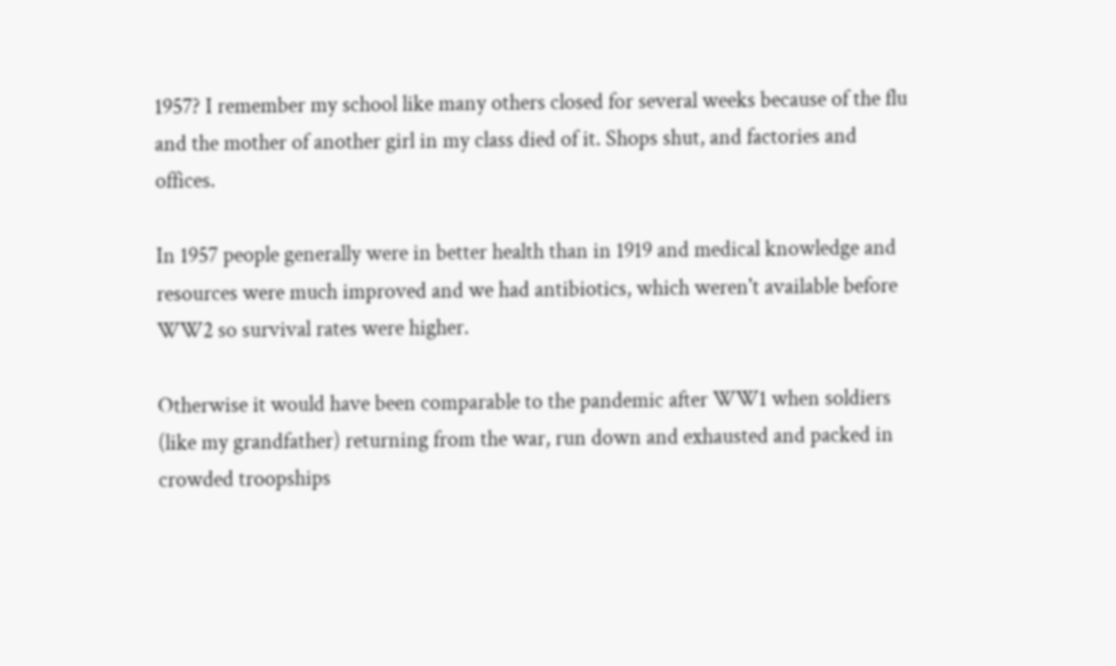1957? I remember my school like many others closed for several weeks because of the flu and the mother of another girl in my class died of it. Shops shut, and factories and offices.

In 1957 people generally were in better health than in 1919 and medical knowledge and resources were much improved and we had antibiotics, which weren't available before WW2 so survival rates were higher.

Otherwise it would have been comparable to the pandemic after WW1 when soldiers (like my grandfather) returning from the war, run down and exhausted and packed in crowded troopships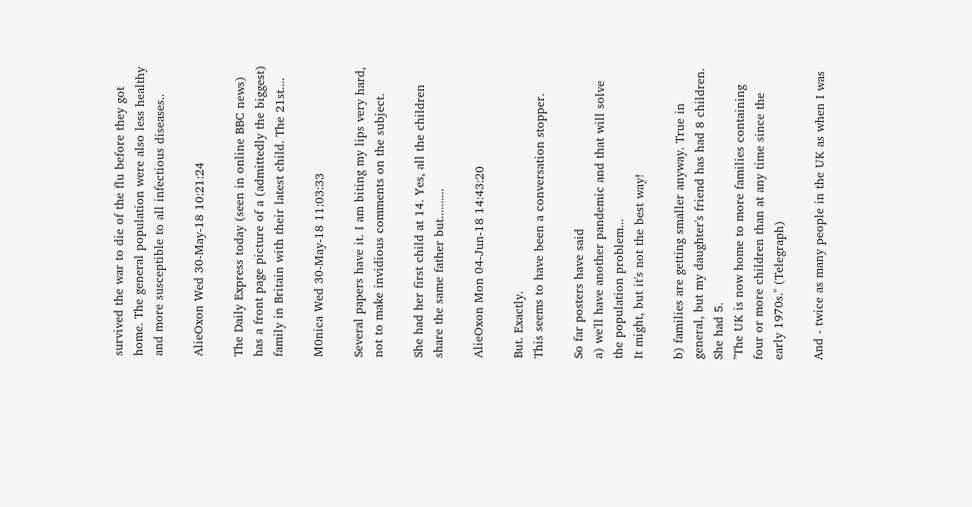survived the war to die of the flu before they got home. The general population were also less healthy and more susceptible to all infectious diseases..

AlieOxon Wed 30-May-18 10:21:24

The Daily Express today (seen in online BBC news) has a front page picture of a (admittedly the biggest) family in Britain with their latest child. The 21st....

M0nica Wed 30-May-18 11:03:33

Several papers have it. I am biting my lips very hard, not to make invidious comments on the subject.

She had her first child at 14. Yes, all the children share the same father but..........

AlieOxon Mon 04-Jun-18 14:43:20

But. Exactly.
This seems to have been a conversation stopper.

So far posters have said
a) we'll have another pandemic and that will solve the population problem...
It might, but it's not the best way!

b) families are getting smaller anyway. True in general, but my daughter's friend has had 8 children. She had 5.
"The UK is now home to more families containing four or more children than at any time since the early 1970s." (Telegraph)

And - twice as many people in the UK as when I was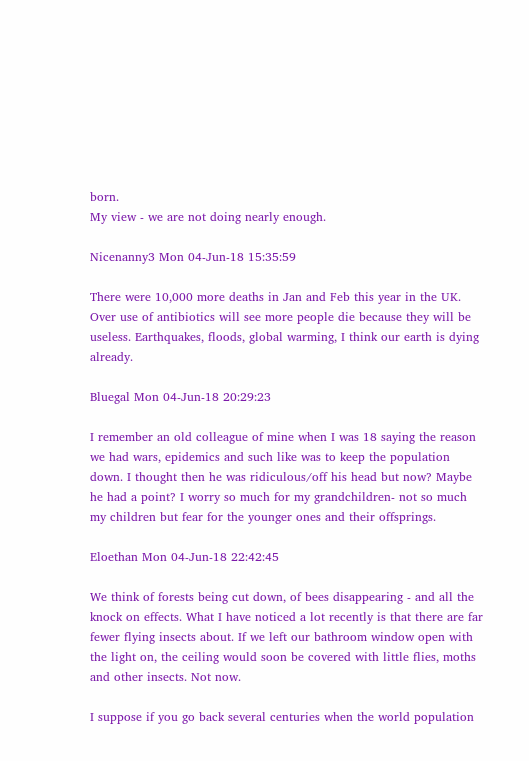born.
My view - we are not doing nearly enough.

Nicenanny3 Mon 04-Jun-18 15:35:59

There were 10,000 more deaths in Jan and Feb this year in the UK. Over use of antibiotics will see more people die because they will be useless. Earthquakes, floods, global warming, I think our earth is dying already.

Bluegal Mon 04-Jun-18 20:29:23

I remember an old colleague of mine when I was 18 saying the reason we had wars, epidemics and such like was to keep the population down. I thought then he was ridiculous/off his head but now? Maybe he had a point? I worry so much for my grandchildren- not so much my children but fear for the younger ones and their offsprings.

Eloethan Mon 04-Jun-18 22:42:45

We think of forests being cut down, of bees disappearing - and all the knock on effects. What I have noticed a lot recently is that there are far fewer flying insects about. If we left our bathroom window open with the light on, the ceiling would soon be covered with little flies, moths and other insects. Not now.

I suppose if you go back several centuries when the world population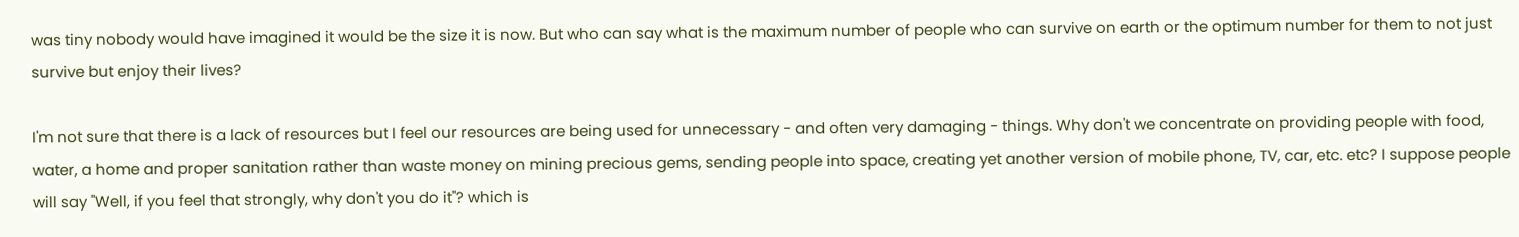was tiny nobody would have imagined it would be the size it is now. But who can say what is the maximum number of people who can survive on earth or the optimum number for them to not just survive but enjoy their lives?

I'm not sure that there is a lack of resources but I feel our resources are being used for unnecessary - and often very damaging - things. Why don't we concentrate on providing people with food, water, a home and proper sanitation rather than waste money on mining precious gems, sending people into space, creating yet another version of mobile phone, TV, car, etc. etc? I suppose people will say "Well, if you feel that strongly, why don't you do it"? which is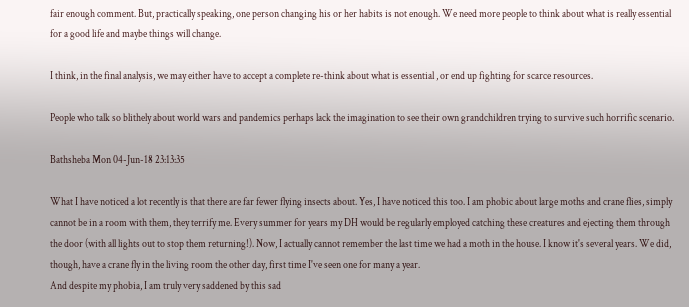fair enough comment. But, practically speaking, one person changing his or her habits is not enough. We need more people to think about what is really essential for a good life and maybe things will change.

I think, in the final analysis, we may either have to accept a complete re-think about what is essential , or end up fighting for scarce resources.

People who talk so blithely about world wars and pandemics perhaps lack the imagination to see their own grandchildren trying to survive such horrific scenario.

Bathsheba Mon 04-Jun-18 23:13:35

What I have noticed a lot recently is that there are far fewer flying insects about. Yes, I have noticed this too. I am phobic about large moths and crane flies, simply cannot be in a room with them, they terrify me. Every summer for years my DH would be regularly employed catching these creatures and ejecting them through the door (with all lights out to stop them returning!). Now, I actually cannot remember the last time we had a moth in the house. I know it's several years. We did, though, have a crane fly in the living room the other day, first time I've seen one for many a year.
And despite my phobia, I am truly very saddened by this sad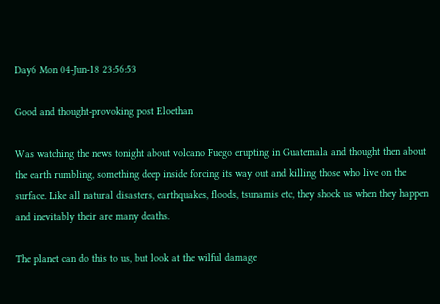Day6 Mon 04-Jun-18 23:56:53

Good and thought-provoking post Eloethan

Was watching the news tonight about volcano Fuego erupting in Guatemala and thought then about the earth rumbling, something deep inside forcing its way out and killing those who live on the surface. Like all natural disasters, earthquakes, floods, tsunamis etc, they shock us when they happen and inevitably their are many deaths.

The planet can do this to us, but look at the wilful damage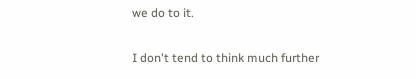we do to it.

I don't tend to think much further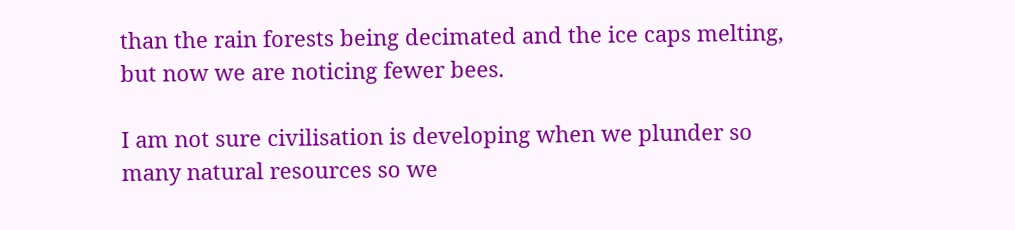than the rain forests being decimated and the ice caps melting, but now we are noticing fewer bees.

I am not sure civilisation is developing when we plunder so many natural resources so we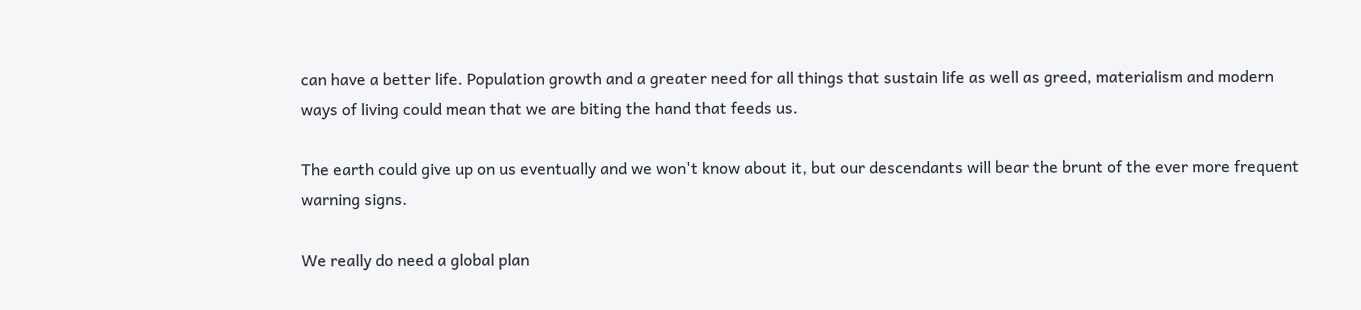can have a better life. Population growth and a greater need for all things that sustain life as well as greed, materialism and modern ways of living could mean that we are biting the hand that feeds us.

The earth could give up on us eventually and we won't know about it, but our descendants will bear the brunt of the ever more frequent warning signs.

We really do need a global plan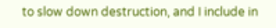to slow down destruction, and I include in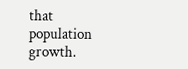that population growth.